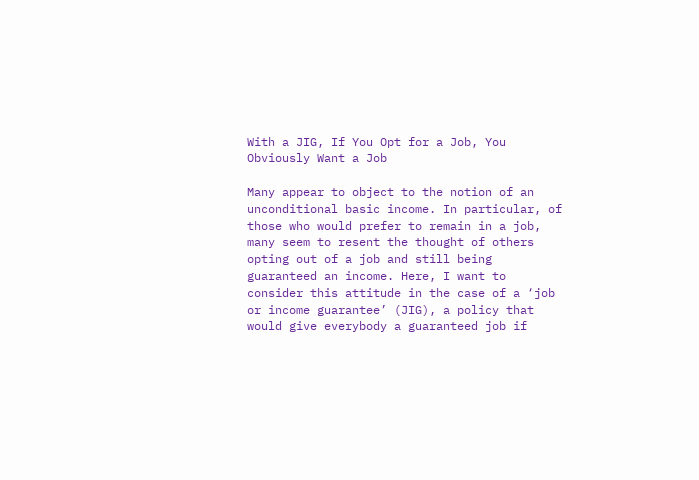With a JIG, If You Opt for a Job, You Obviously Want a Job

Many appear to object to the notion of an unconditional basic income. In particular, of those who would prefer to remain in a job, many seem to resent the thought of others opting out of a job and still being guaranteed an income. Here, I want to consider this attitude in the case of a ‘job or income guarantee’ (JIG), a policy that would give everybody a guaranteed job if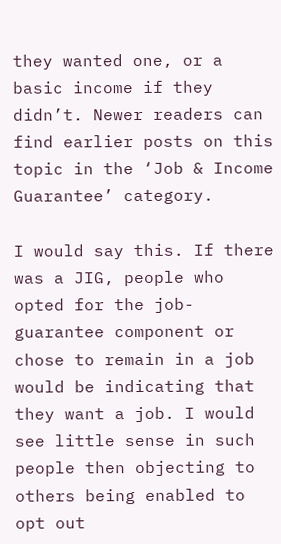they wanted one, or a basic income if they didn’t. Newer readers can find earlier posts on this topic in the ‘Job & Income Guarantee’ category.

I would say this. If there was a JIG, people who opted for the job-guarantee component or chose to remain in a job would be indicating that they want a job. I would see little sense in such people then objecting to others being enabled to opt out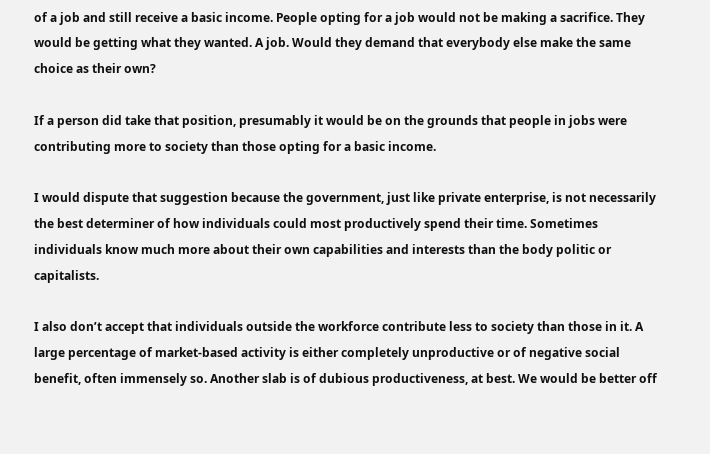of a job and still receive a basic income. People opting for a job would not be making a sacrifice. They would be getting what they wanted. A job. Would they demand that everybody else make the same choice as their own?

If a person did take that position, presumably it would be on the grounds that people in jobs were contributing more to society than those opting for a basic income.

I would dispute that suggestion because the government, just like private enterprise, is not necessarily the best determiner of how individuals could most productively spend their time. Sometimes individuals know much more about their own capabilities and interests than the body politic or capitalists.

I also don’t accept that individuals outside the workforce contribute less to society than those in it. A large percentage of market-based activity is either completely unproductive or of negative social benefit, often immensely so. Another slab is of dubious productiveness, at best. We would be better off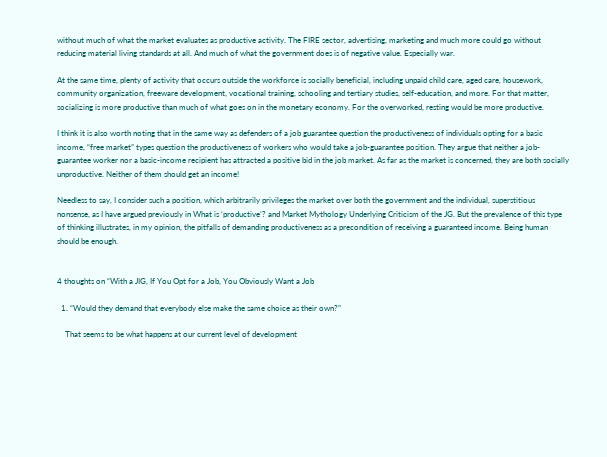without much of what the market evaluates as productive activity. The FIRE sector, advertising, marketing and much more could go without reducing material living standards at all. And much of what the government does is of negative value. Especially war.

At the same time, plenty of activity that occurs outside the workforce is socially beneficial, including unpaid child care, aged care, housework, community organization, freeware development, vocational training, schooling and tertiary studies, self-education, and more. For that matter, socializing is more productive than much of what goes on in the monetary economy. For the overworked, resting would be more productive.

I think it is also worth noting that in the same way as defenders of a job guarantee question the productiveness of individuals opting for a basic income, “free market” types question the productiveness of workers who would take a job-guarantee position. They argue that neither a job-guarantee worker nor a basic-income recipient has attracted a positive bid in the job market. As far as the market is concerned, they are both socially unproductive. Neither of them should get an income!

Needless to say, I consider such a position, which arbitrarily privileges the market over both the government and the individual, superstitious nonsense, as I have argued previously in What is ‘productive’? and Market Mythology Underlying Criticism of the JG. But the prevalence of this type of thinking illustrates, in my opinion, the pitfalls of demanding productiveness as a precondition of receiving a guaranteed income. Being human should be enough.


4 thoughts on “With a JIG, If You Opt for a Job, You Obviously Want a Job

  1. “Would they demand that everybody else make the same choice as their own?”

    That seems to be what happens at our current level of development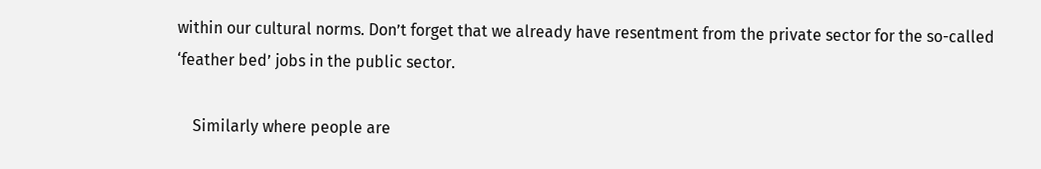within our cultural norms. Don’t forget that we already have resentment from the private sector for the so-called ‘feather bed’ jobs in the public sector.

    Similarly where people are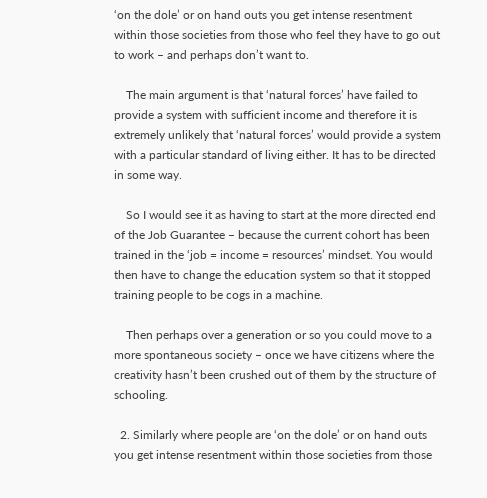‘on the dole’ or on hand outs you get intense resentment within those societies from those who feel they have to go out to work – and perhaps don’t want to.

    The main argument is that ‘natural forces’ have failed to provide a system with sufficient income and therefore it is extremely unlikely that ‘natural forces’ would provide a system with a particular standard of living either. It has to be directed in some way.

    So I would see it as having to start at the more directed end of the Job Guarantee – because the current cohort has been trained in the ‘job = income = resources’ mindset. You would then have to change the education system so that it stopped training people to be cogs in a machine.

    Then perhaps over a generation or so you could move to a more spontaneous society – once we have citizens where the creativity hasn’t been crushed out of them by the structure of schooling.

  2. Similarly where people are ‘on the dole’ or on hand outs you get intense resentment within those societies from those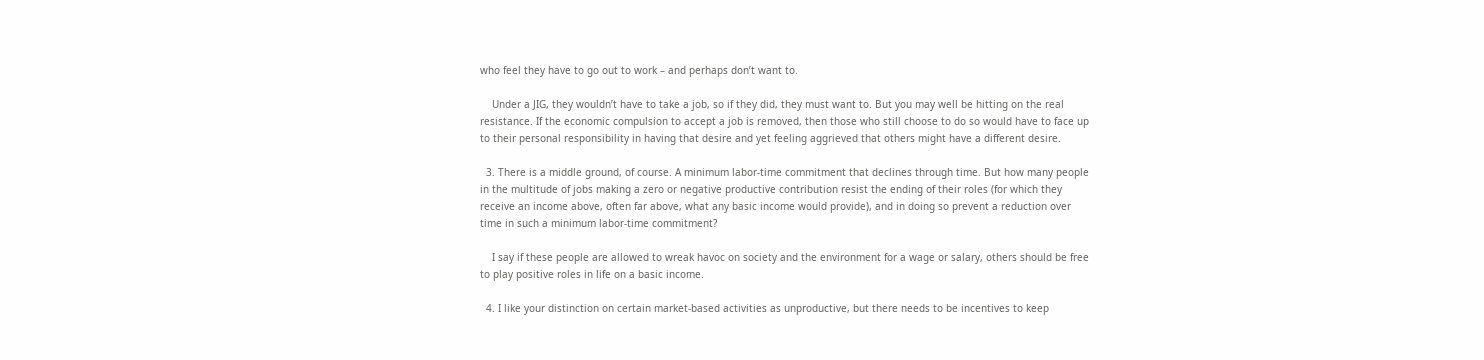who feel they have to go out to work – and perhaps don’t want to.

    Under a JIG, they wouldn’t have to take a job, so if they did, they must want to. But you may well be hitting on the real resistance. If the economic compulsion to accept a job is removed, then those who still choose to do so would have to face up to their personal responsibility in having that desire and yet feeling aggrieved that others might have a different desire.

  3. There is a middle ground, of course. A minimum labor-time commitment that declines through time. But how many people in the multitude of jobs making a zero or negative productive contribution resist the ending of their roles (for which they receive an income above, often far above, what any basic income would provide), and in doing so prevent a reduction over time in such a minimum labor-time commitment?

    I say if these people are allowed to wreak havoc on society and the environment for a wage or salary, others should be free to play positive roles in life on a basic income.

  4. I like your distinction on certain market-based activities as unproductive, but there needs to be incentives to keep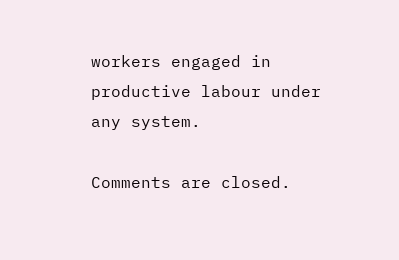workers engaged in productive labour under any system.

Comments are closed.